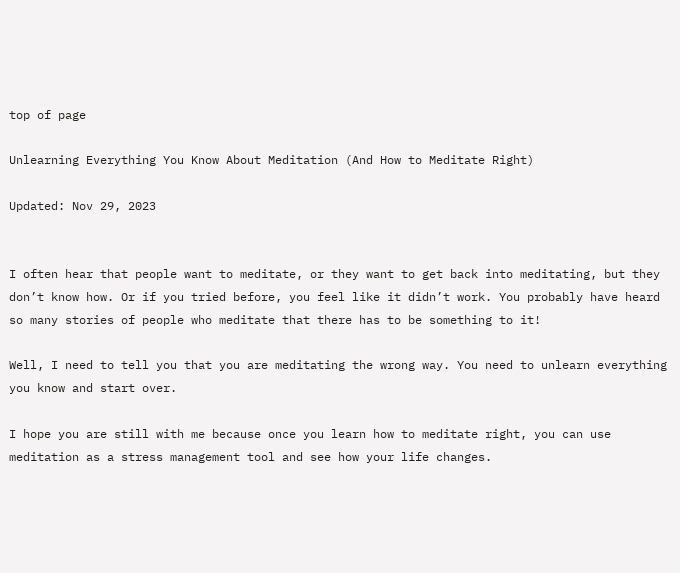top of page

Unlearning Everything You Know About Meditation (And How to Meditate Right)

Updated: Nov 29, 2023


I often hear that people want to meditate, or they want to get back into meditating, but they don’t know how. Or if you tried before, you feel like it didn’t work. You probably have heard so many stories of people who meditate that there has to be something to it!

Well, I need to tell you that you are meditating the wrong way. You need to unlearn everything you know and start over.

I hope you are still with me because once you learn how to meditate right, you can use meditation as a stress management tool and see how your life changes.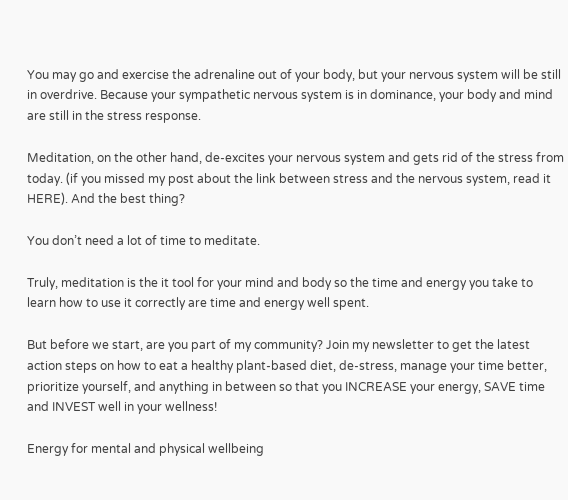You may go and exercise the adrenaline out of your body, but your nervous system will be still in overdrive. Because your sympathetic nervous system is in dominance, your body and mind are still in the stress response.

Meditation, on the other hand, de-excites your nervous system and gets rid of the stress from today. (if you missed my post about the link between stress and the nervous system, read it HERE). And the best thing?

You don’t need a lot of time to meditate.

Truly, meditation is the it tool for your mind and body so the time and energy you take to learn how to use it correctly are time and energy well spent.

But before we start, are you part of my community? Join my newsletter to get the latest action steps on how to eat a healthy plant-based diet, de-stress, manage your time better, prioritize yourself, and anything in between so that you INCREASE your energy, SAVE time and INVEST well in your wellness!

Energy for mental and physical wellbeing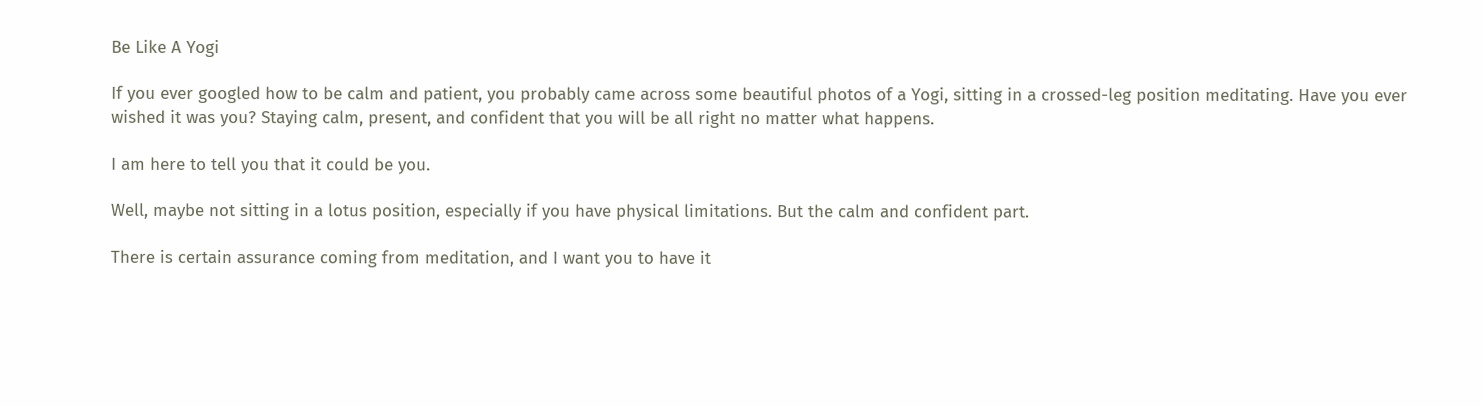Be Like A Yogi

If you ever googled how to be calm and patient, you probably came across some beautiful photos of a Yogi, sitting in a crossed-leg position meditating. Have you ever wished it was you? Staying calm, present, and confident that you will be all right no matter what happens.

I am here to tell you that it could be you.

Well, maybe not sitting in a lotus position, especially if you have physical limitations. But the calm and confident part.

There is certain assurance coming from meditation, and I want you to have it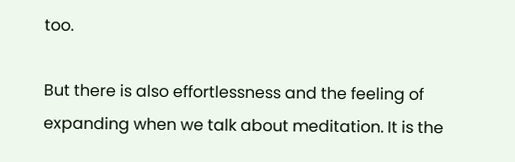too.

But there is also effortlessness and the feeling of expanding when we talk about meditation. It is the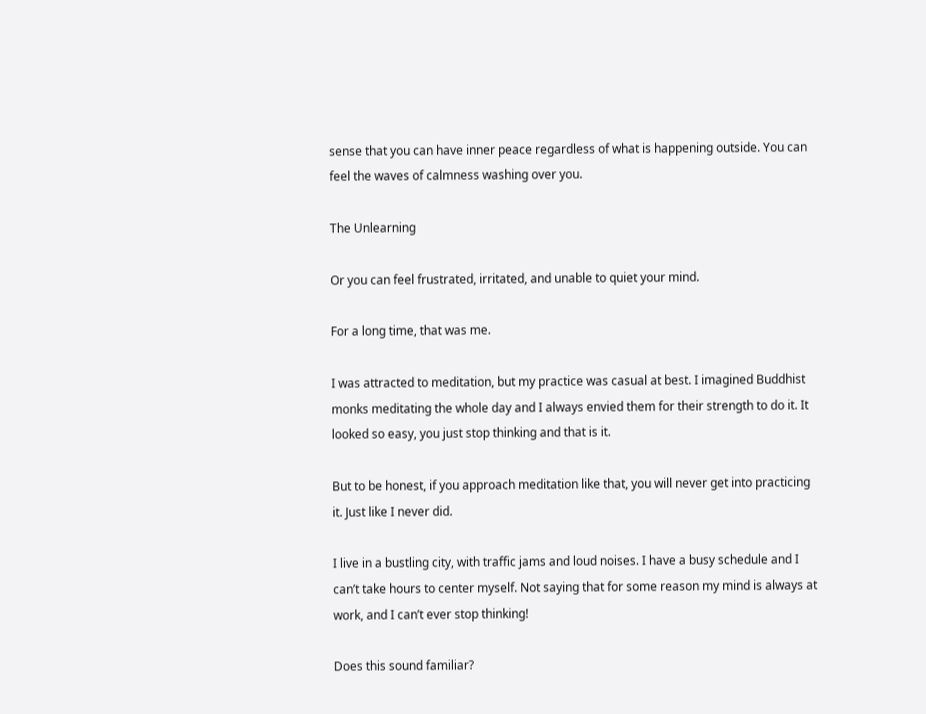sense that you can have inner peace regardless of what is happening outside. You can feel the waves of calmness washing over you.

The Unlearning

Or you can feel frustrated, irritated, and unable to quiet your mind.

For a long time, that was me.

I was attracted to meditation, but my practice was casual at best. I imagined Buddhist monks meditating the whole day and I always envied them for their strength to do it. It looked so easy, you just stop thinking and that is it.

But to be honest, if you approach meditation like that, you will never get into practicing it. Just like I never did.

I live in a bustling city, with traffic jams and loud noises. I have a busy schedule and I can’t take hours to center myself. Not saying that for some reason my mind is always at work, and I can’t ever stop thinking!

Does this sound familiar?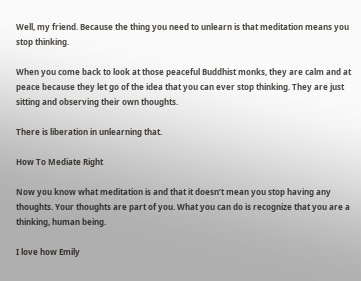Well, my friend. Because the thing you need to unlearn is that meditation means you stop thinking.

When you come back to look at those peaceful Buddhist monks, they are calm and at peace because they let go of the idea that you can ever stop thinking. They are just sitting and observing their own thoughts.

There is liberation in unlearning that.

How To Mediate Right

Now you know what meditation is and that it doesn’t mean you stop having any thoughts. Your thoughts are part of you. What you can do is recognize that you are a thinking, human being.

I love how Emily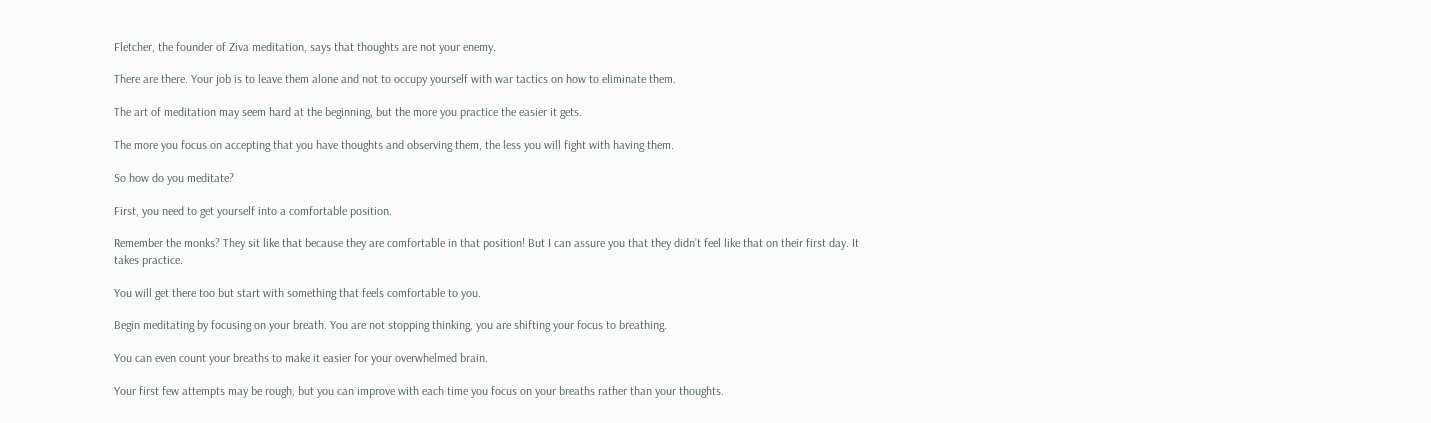Fletcher, the founder of Ziva meditation, says that thoughts are not your enemy.

There are there. Your job is to leave them alone and not to occupy yourself with war tactics on how to eliminate them.

The art of meditation may seem hard at the beginning, but the more you practice the easier it gets.

The more you focus on accepting that you have thoughts and observing them, the less you will fight with having them.

So how do you meditate?

First, you need to get yourself into a comfortable position.

Remember the monks? They sit like that because they are comfortable in that position! But I can assure you that they didn’t feel like that on their first day. It takes practice.

You will get there too but start with something that feels comfortable to you.

Begin meditating by focusing on your breath. You are not stopping thinking, you are shifting your focus to breathing.

You can even count your breaths to make it easier for your overwhelmed brain.

Your first few attempts may be rough, but you can improve with each time you focus on your breaths rather than your thoughts.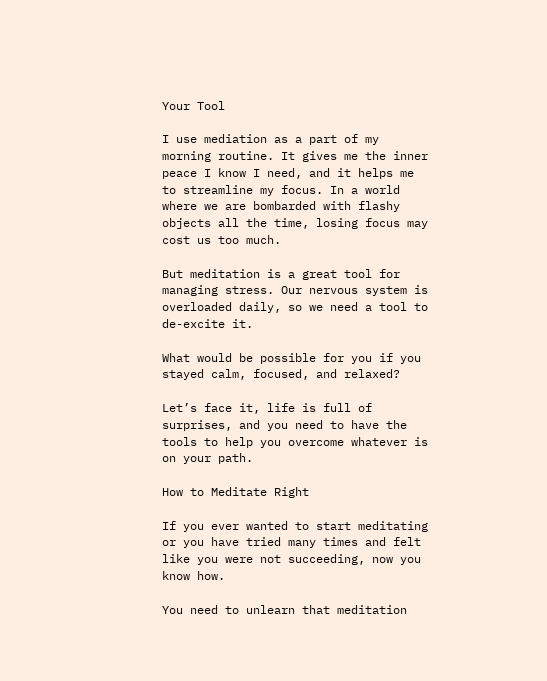Your Tool

I use mediation as a part of my morning routine. It gives me the inner peace I know I need, and it helps me to streamline my focus. In a world where we are bombarded with flashy objects all the time, losing focus may cost us too much.

But meditation is a great tool for managing stress. Our nervous system is overloaded daily, so we need a tool to de-excite it.

What would be possible for you if you stayed calm, focused, and relaxed?

Let’s face it, life is full of surprises, and you need to have the tools to help you overcome whatever is on your path.

How to Meditate Right

If you ever wanted to start meditating or you have tried many times and felt like you were not succeeding, now you know how.

You need to unlearn that meditation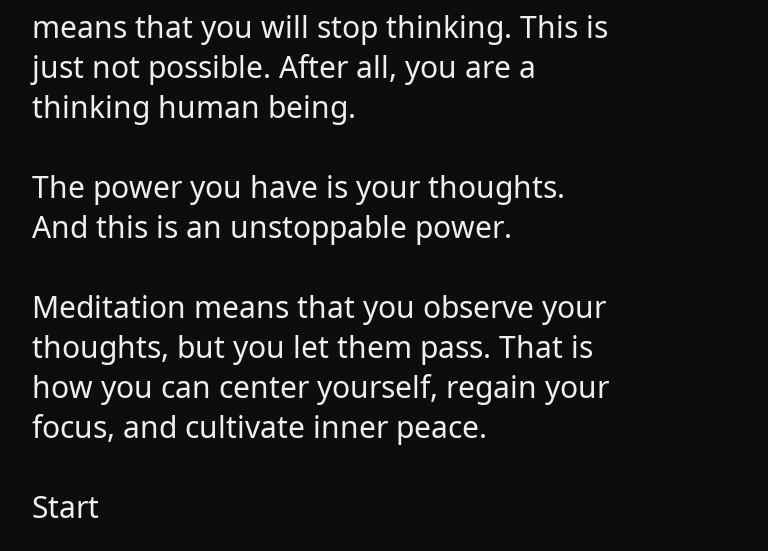means that you will stop thinking. This is just not possible. After all, you are a thinking human being.

The power you have is your thoughts. And this is an unstoppable power.

Meditation means that you observe your thoughts, but you let them pass. That is how you can center yourself, regain your focus, and cultivate inner peace.

Start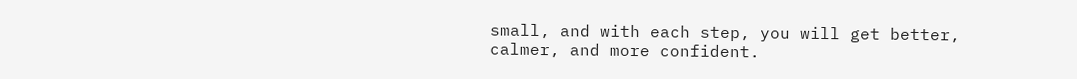small, and with each step, you will get better, calmer, and more confident.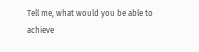Tell me, what would you be able to achieve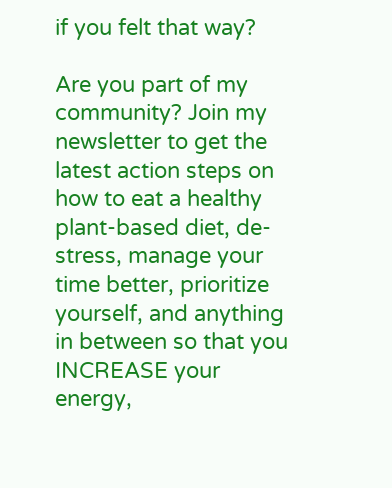if you felt that way?

Are you part of my community? Join my newsletter to get the latest action steps on how to eat a healthy plant-based diet, de-stress, manage your time better, prioritize yourself, and anything in between so that you INCREASE your energy,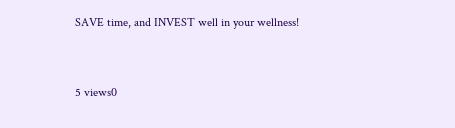SAVE time, and INVEST well in your wellness!


5 views0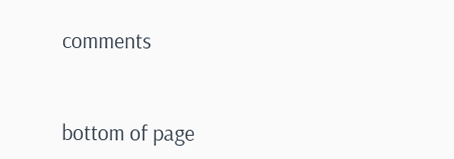comments


bottom of page